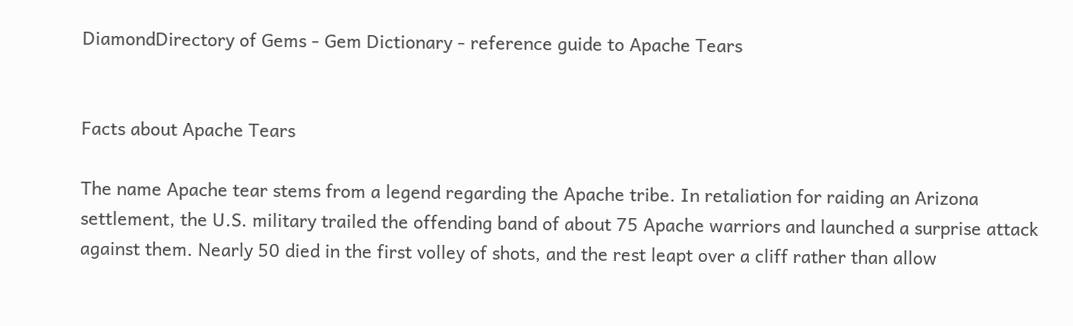DiamondDirectory of Gems - Gem Dictionary - reference guide to Apache Tears


Facts about Apache Tears

The name Apache tear stems from a legend regarding the Apache tribe. In retaliation for raiding an Arizona settlement, the U.S. military trailed the offending band of about 75 Apache warriors and launched a surprise attack against them. Nearly 50 died in the first volley of shots, and the rest leapt over a cliff rather than allow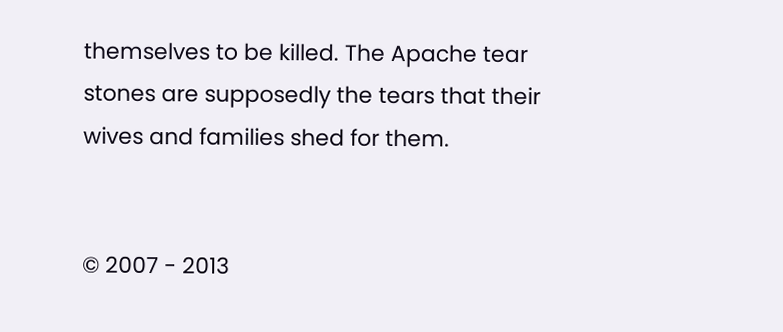themselves to be killed. The Apache tear stones are supposedly the tears that their wives and families shed for them.


© 2007 - 2013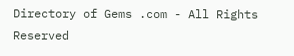Directory of Gems .com - All Rights Reserved